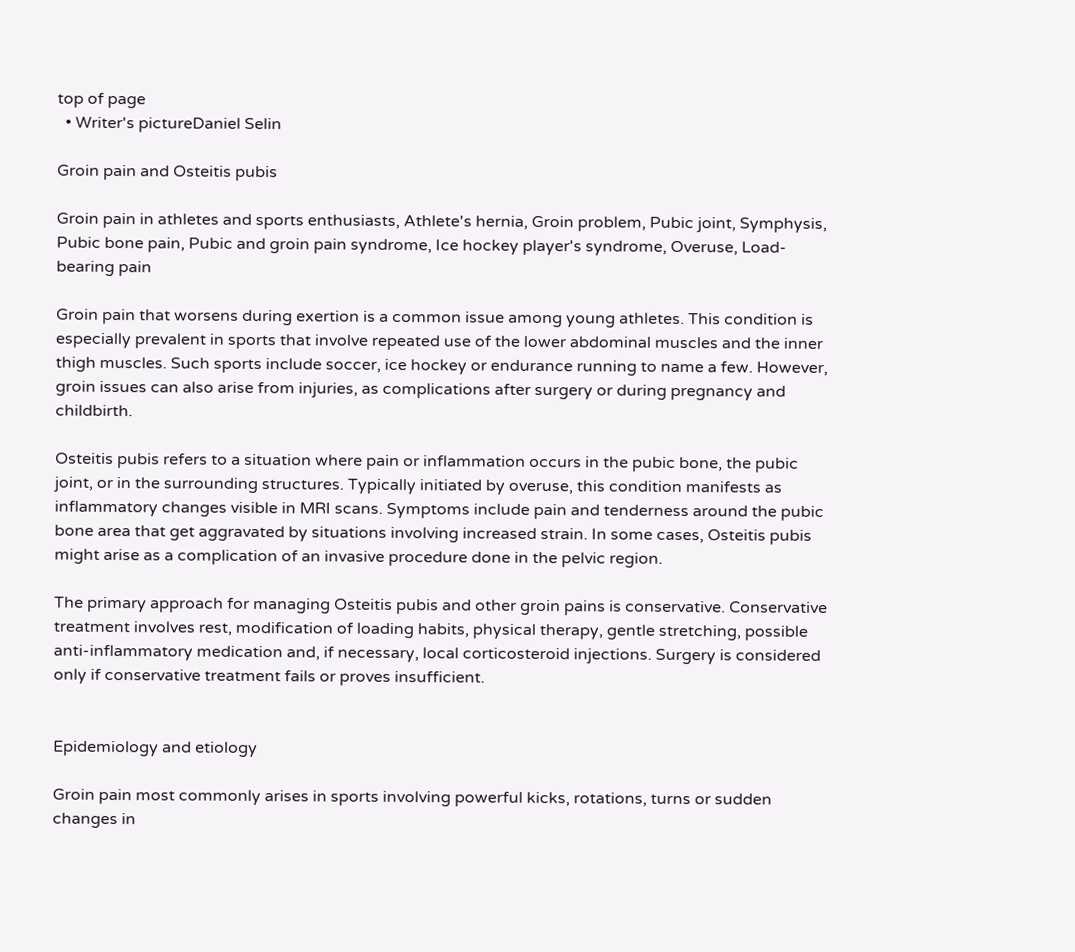top of page
  • Writer's pictureDaniel Selin

Groin pain and Osteitis pubis

Groin pain in athletes and sports enthusiasts, Athlete's hernia, Groin problem, Pubic joint, Symphysis, Pubic bone pain, Pubic and groin pain syndrome, Ice hockey player's syndrome, Overuse, Load-bearing pain

Groin pain that worsens during exertion is a common issue among young athletes. This condition is especially prevalent in sports that involve repeated use of the lower abdominal muscles and the inner thigh muscles. Such sports include soccer, ice hockey or endurance running to name a few. However, groin issues can also arise from injuries, as complications after surgery or during pregnancy and childbirth.

Osteitis pubis refers to a situation where pain or inflammation occurs in the pubic bone, the pubic joint, or in the surrounding structures. Typically initiated by overuse, this condition manifests as inflammatory changes visible in MRI scans. Symptoms include pain and tenderness around the pubic bone area that get aggravated by situations involving increased strain. In some cases, Osteitis pubis might arise as a complication of an invasive procedure done in the pelvic region.

The primary approach for managing Osteitis pubis and other groin pains is conservative. Conservative treatment involves rest, modification of loading habits, physical therapy, gentle stretching, possible anti-inflammatory medication and, if necessary, local corticosteroid injections. Surgery is considered only if conservative treatment fails or proves insufficient.


Epidemiology and etiology

Groin pain most commonly arises in sports involving powerful kicks, rotations, turns or sudden changes in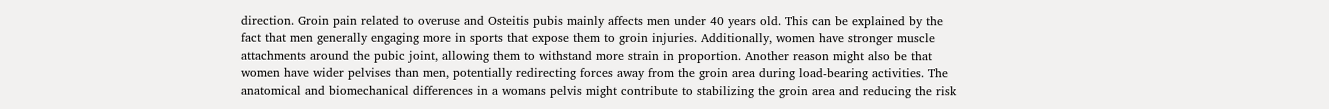direction. Groin pain related to overuse and Osteitis pubis mainly affects men under 40 years old. This can be explained by the fact that men generally engaging more in sports that expose them to groin injuries. Additionally, women have stronger muscle attachments around the pubic joint, allowing them to withstand more strain in proportion. Another reason might also be that women have wider pelvises than men, potentially redirecting forces away from the groin area during load-bearing activities. The anatomical and biomechanical differences in a womans pelvis might contribute to stabilizing the groin area and reducing the risk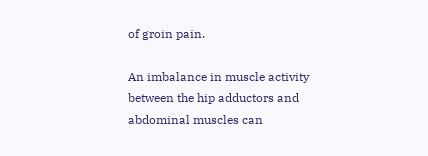of groin pain.

An imbalance in muscle activity between the hip adductors and abdominal muscles can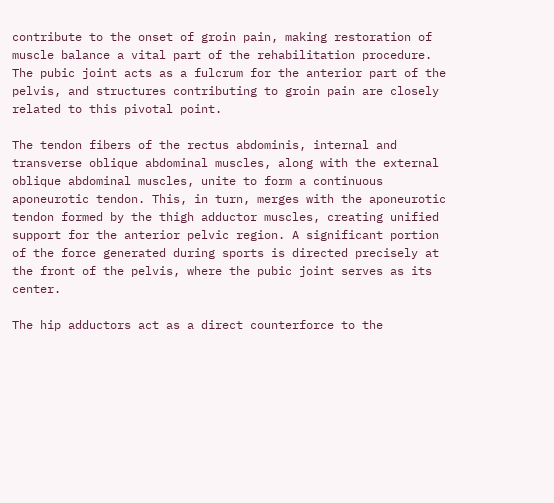contribute to the onset of groin pain, making restoration of muscle balance a vital part of the rehabilitation procedure. The pubic joint acts as a fulcrum for the anterior part of the pelvis, and structures contributing to groin pain are closely related to this pivotal point.

The tendon fibers of the rectus abdominis, internal and transverse oblique abdominal muscles, along with the external oblique abdominal muscles, unite to form a continuous aponeurotic tendon. This, in turn, merges with the aponeurotic tendon formed by the thigh adductor muscles, creating unified support for the anterior pelvic region. A significant portion of the force generated during sports is directed precisely at the front of the pelvis, where the pubic joint serves as its center.

The hip adductors act as a direct counterforce to the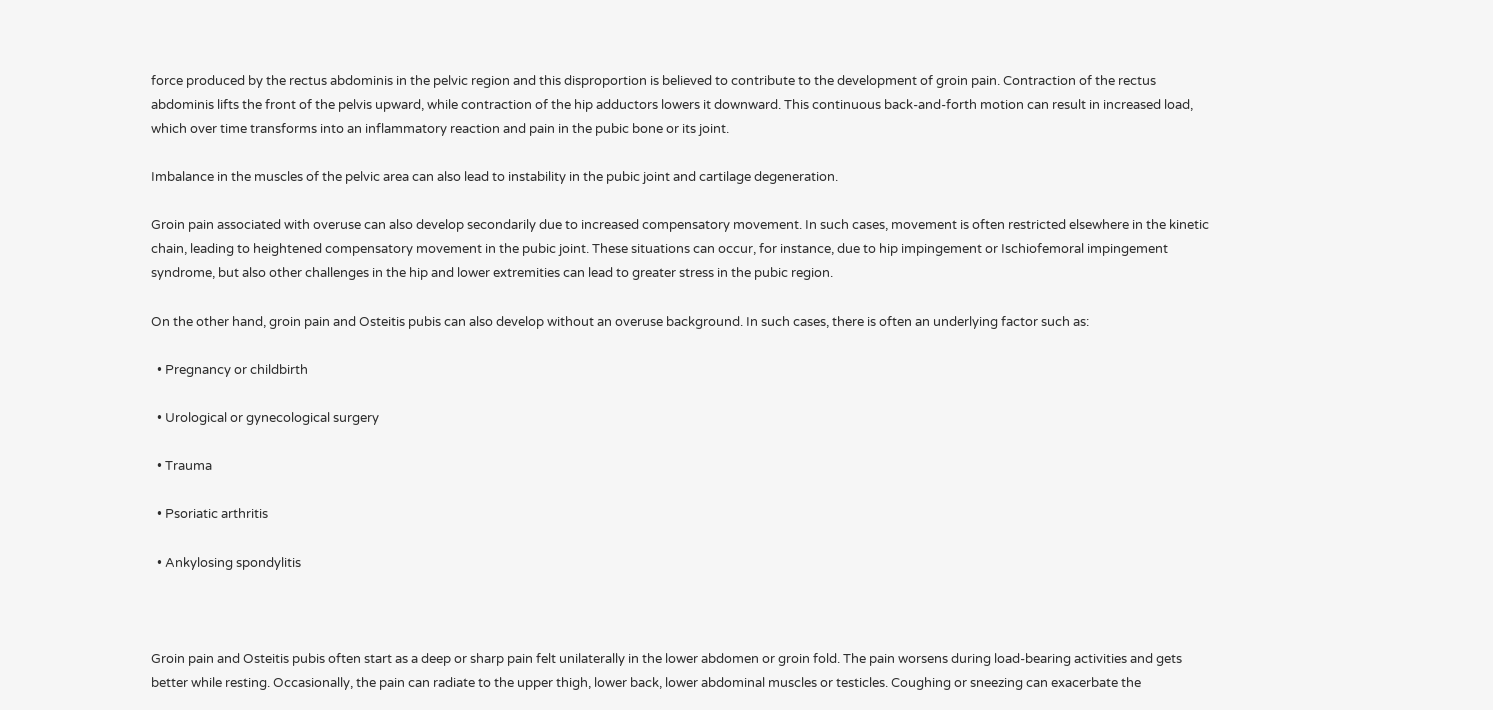force produced by the rectus abdominis in the pelvic region and this disproportion is believed to contribute to the development of groin pain. Contraction of the rectus abdominis lifts the front of the pelvis upward, while contraction of the hip adductors lowers it downward. This continuous back-and-forth motion can result in increased load, which over time transforms into an inflammatory reaction and pain in the pubic bone or its joint.

Imbalance in the muscles of the pelvic area can also lead to instability in the pubic joint and cartilage degeneration.

Groin pain associated with overuse can also develop secondarily due to increased compensatory movement. In such cases, movement is often restricted elsewhere in the kinetic chain, leading to heightened compensatory movement in the pubic joint. These situations can occur, for instance, due to hip impingement or Ischiofemoral impingement syndrome, but also other challenges in the hip and lower extremities can lead to greater stress in the pubic region.

On the other hand, groin pain and Osteitis pubis can also develop without an overuse background. In such cases, there is often an underlying factor such as:

  • Pregnancy or childbirth

  • Urological or gynecological surgery

  • Trauma

  • Psoriatic arthritis

  • Ankylosing spondylitis



Groin pain and Osteitis pubis often start as a deep or sharp pain felt unilaterally in the lower abdomen or groin fold. The pain worsens during load-bearing activities and gets better while resting. Occasionally, the pain can radiate to the upper thigh, lower back, lower abdominal muscles or testicles. Coughing or sneezing can exacerbate the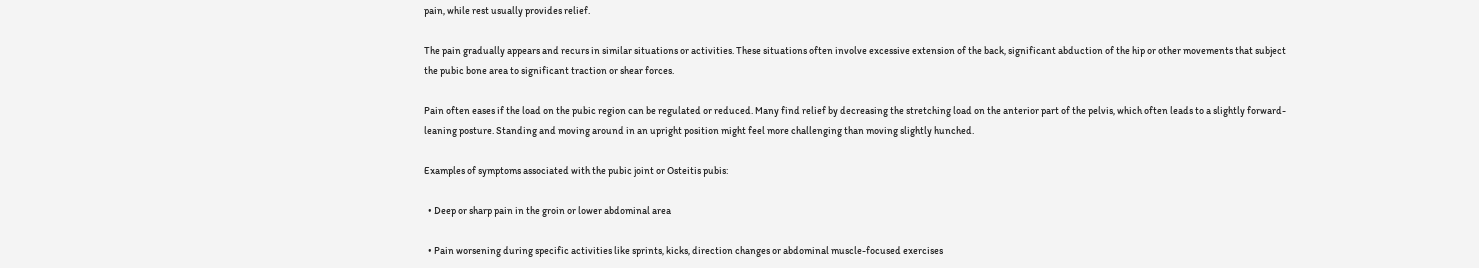pain, while rest usually provides relief.

The pain gradually appears and recurs in similar situations or activities. These situations often involve excessive extension of the back, significant abduction of the hip or other movements that subject the pubic bone area to significant traction or shear forces.

Pain often eases if the load on the pubic region can be regulated or reduced. Many find relief by decreasing the stretching load on the anterior part of the pelvis, which often leads to a slightly forward-leaning posture. Standing and moving around in an upright position might feel more challenging than moving slightly hunched.

Examples of symptoms associated with the pubic joint or Osteitis pubis:

  • Deep or sharp pain in the groin or lower abdominal area

  • Pain worsening during specific activities like sprints, kicks, direction changes or abdominal muscle-focused exercises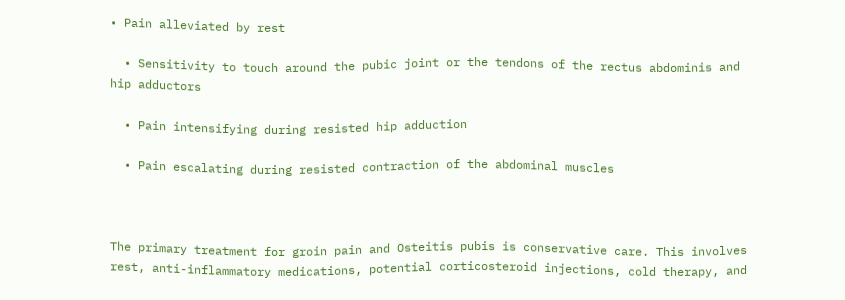• Pain alleviated by rest

  • Sensitivity to touch around the pubic joint or the tendons of the rectus abdominis and hip adductors

  • Pain intensifying during resisted hip adduction

  • Pain escalating during resisted contraction of the abdominal muscles



The primary treatment for groin pain and Osteitis pubis is conservative care. This involves rest, anti-inflammatory medications, potential corticosteroid injections, cold therapy, and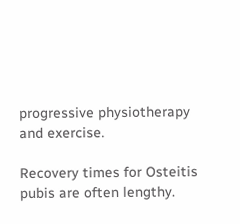progressive physiotherapy and exercise.

Recovery times for Osteitis pubis are often lengthy.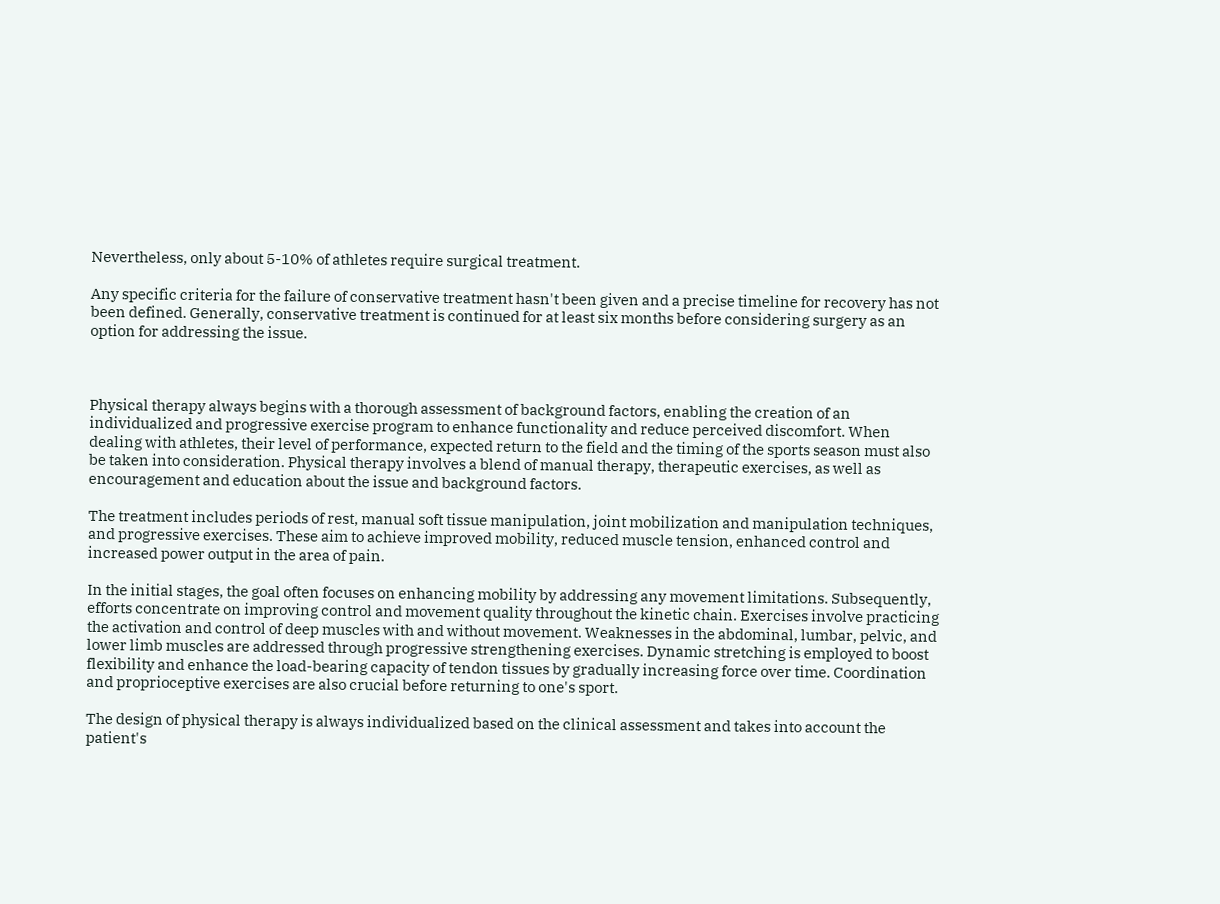Nevertheless, only about 5-10% of athletes require surgical treatment.

Any specific criteria for the failure of conservative treatment hasn't been given and a precise timeline for recovery has not been defined. Generally, conservative treatment is continued for at least six months before considering surgery as an option for addressing the issue.



Physical therapy always begins with a thorough assessment of background factors, enabling the creation of an individualized and progressive exercise program to enhance functionality and reduce perceived discomfort. When dealing with athletes, their level of performance, expected return to the field and the timing of the sports season must also be taken into consideration. Physical therapy involves a blend of manual therapy, therapeutic exercises, as well as encouragement and education about the issue and background factors.

The treatment includes periods of rest, manual soft tissue manipulation, joint mobilization and manipulation techniques, and progressive exercises. These aim to achieve improved mobility, reduced muscle tension, enhanced control and increased power output in the area of pain.

In the initial stages, the goal often focuses on enhancing mobility by addressing any movement limitations. Subsequently, efforts concentrate on improving control and movement quality throughout the kinetic chain. Exercises involve practicing the activation and control of deep muscles with and without movement. Weaknesses in the abdominal, lumbar, pelvic, and lower limb muscles are addressed through progressive strengthening exercises. Dynamic stretching is employed to boost flexibility and enhance the load-bearing capacity of tendon tissues by gradually increasing force over time. Coordination and proprioceptive exercises are also crucial before returning to one's sport.

The design of physical therapy is always individualized based on the clinical assessment and takes into account the patient's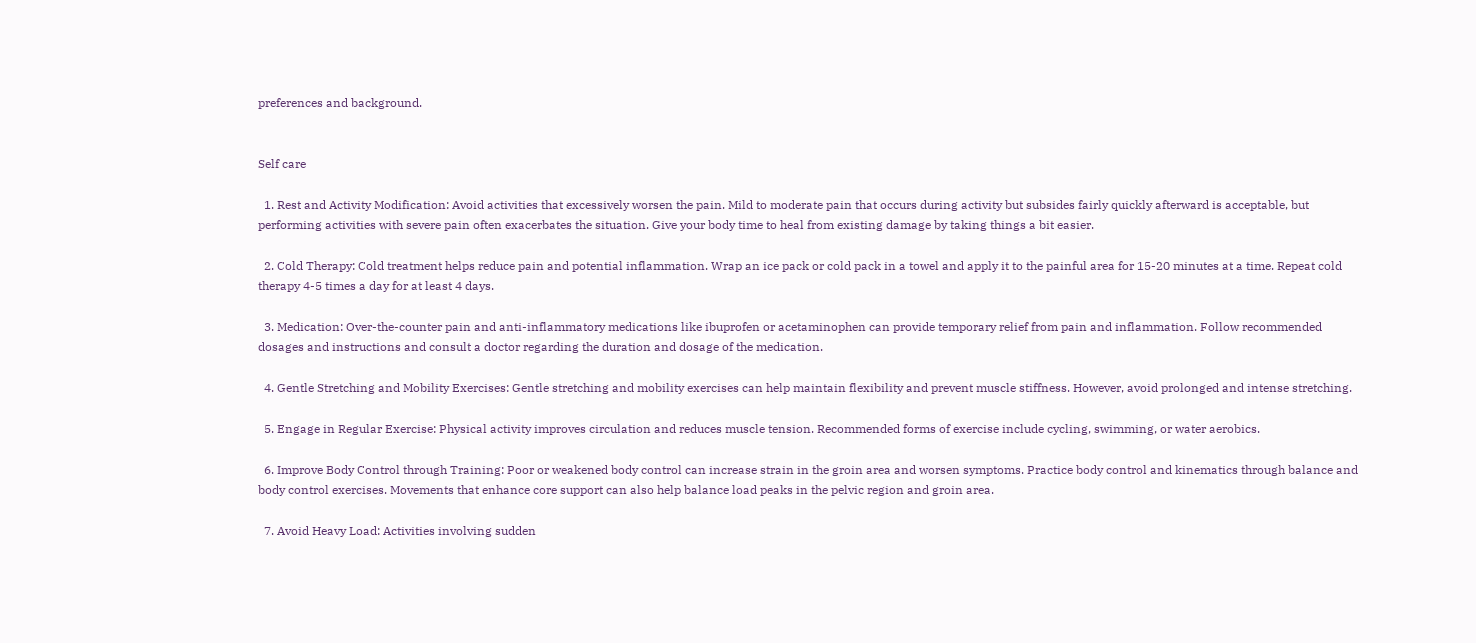preferences and background.


Self care

  1. Rest and Activity Modification: Avoid activities that excessively worsen the pain. Mild to moderate pain that occurs during activity but subsides fairly quickly afterward is acceptable, but performing activities with severe pain often exacerbates the situation. Give your body time to heal from existing damage by taking things a bit easier.

  2. Cold Therapy: Cold treatment helps reduce pain and potential inflammation. Wrap an ice pack or cold pack in a towel and apply it to the painful area for 15-20 minutes at a time. Repeat cold therapy 4-5 times a day for at least 4 days.

  3. Medication: Over-the-counter pain and anti-inflammatory medications like ibuprofen or acetaminophen can provide temporary relief from pain and inflammation. Follow recommended dosages and instructions and consult a doctor regarding the duration and dosage of the medication.

  4. Gentle Stretching and Mobility Exercises: Gentle stretching and mobility exercises can help maintain flexibility and prevent muscle stiffness. However, avoid prolonged and intense stretching.

  5. Engage in Regular Exercise: Physical activity improves circulation and reduces muscle tension. Recommended forms of exercise include cycling, swimming, or water aerobics.

  6. Improve Body Control through Training: Poor or weakened body control can increase strain in the groin area and worsen symptoms. Practice body control and kinematics through balance and body control exercises. Movements that enhance core support can also help balance load peaks in the pelvic region and groin area.

  7. Avoid Heavy Load: Activities involving sudden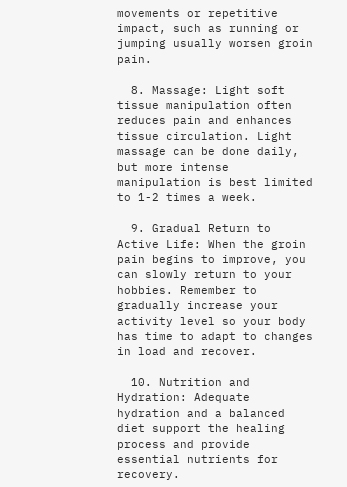movements or repetitive impact, such as running or jumping usually worsen groin pain.

  8. Massage: Light soft tissue manipulation often reduces pain and enhances tissue circulation. Light massage can be done daily, but more intense manipulation is best limited to 1-2 times a week.

  9. Gradual Return to Active Life: When the groin pain begins to improve, you can slowly return to your hobbies. Remember to gradually increase your activity level so your body has time to adapt to changes in load and recover.

  10. Nutrition and Hydration: Adequate hydration and a balanced diet support the healing process and provide essential nutrients for recovery.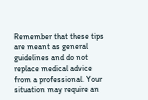Remember that these tips are meant as general guidelines and do not replace medical advice from a professional. Your situation may require an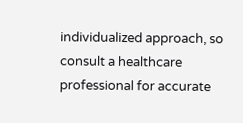individualized approach, so consult a healthcare professional for accurate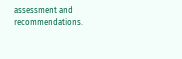assessment and recommendations.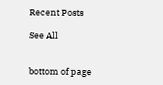Recent Posts

See All


bottom of page